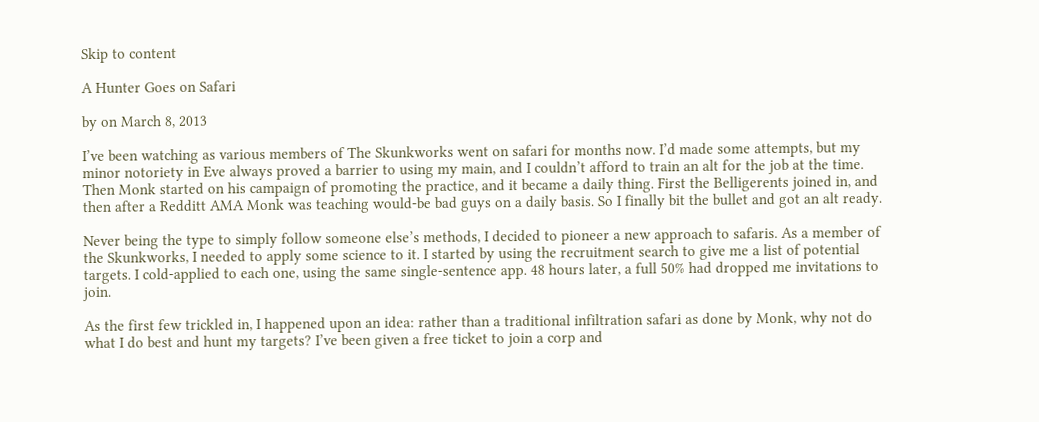Skip to content

A Hunter Goes on Safari

by on March 8, 2013

I’ve been watching as various members of The Skunkworks went on safari for months now. I’d made some attempts, but my minor notoriety in Eve always proved a barrier to using my main, and I couldn’t afford to train an alt for the job at the time. Then Monk started on his campaign of promoting the practice, and it became a daily thing. First the Belligerents joined in, and then after a Redditt AMA Monk was teaching would-be bad guys on a daily basis. So I finally bit the bullet and got an alt ready.

Never being the type to simply follow someone else’s methods, I decided to pioneer a new approach to safaris. As a member of the Skunkworks, I needed to apply some science to it. I started by using the recruitment search to give me a list of potential targets. I cold-applied to each one, using the same single-sentence app. 48 hours later, a full 50% had dropped me invitations to join.

As the first few trickled in, I happened upon an idea: rather than a traditional infiltration safari as done by Monk, why not do what I do best and hunt my targets? I’ve been given a free ticket to join a corp and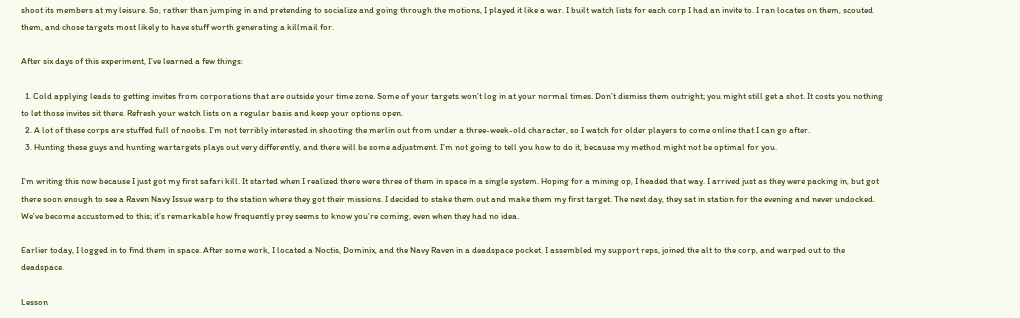shoot its members at my leisure. So, rather than jumping in and pretending to socialize and going through the motions, I played it like a war. I built watch lists for each corp I had an invite to. I ran locates on them, scouted them, and chose targets most likely to have stuff worth generating a killmail for.

After six days of this experiment, I’ve learned a few things:

  1. Cold applying leads to getting invites from corporations that are outside your time zone. Some of your targets won’t log in at your normal times. Don’t dismiss them outright; you might still get a shot. It costs you nothing to let those invites sit there. Refresh your watch lists on a regular basis and keep your options open.
  2. A lot of these corps are stuffed full of noobs. I’m not terribly interested in shooting the merlin out from under a three-week-old character, so I watch for older players to come online that I can go after.
  3. Hunting these guys and hunting wartargets plays out very differently, and there will be some adjustment. I’m not going to tell you how to do it, because my method might not be optimal for you.

I’m writing this now because I just got my first safari kill. It started when I realized there were three of them in space in a single system. Hoping for a mining op, I headed that way. I arrived just as they were packing in, but got there soon enough to see a Raven Navy Issue warp to the station where they got their missions. I decided to stake them out and make them my first target. The next day, they sat in station for the evening and never undocked. We’ve become accustomed to this; it’s remarkable how frequently prey seems to know you’re coming, even when they had no idea.

Earlier today, I logged in to find them in space. After some work, I located a Noctis, Dominix, and the Navy Raven in a deadspace pocket. I assembled my support reps, joined the alt to the corp, and warped out to the deadspace.

Lesson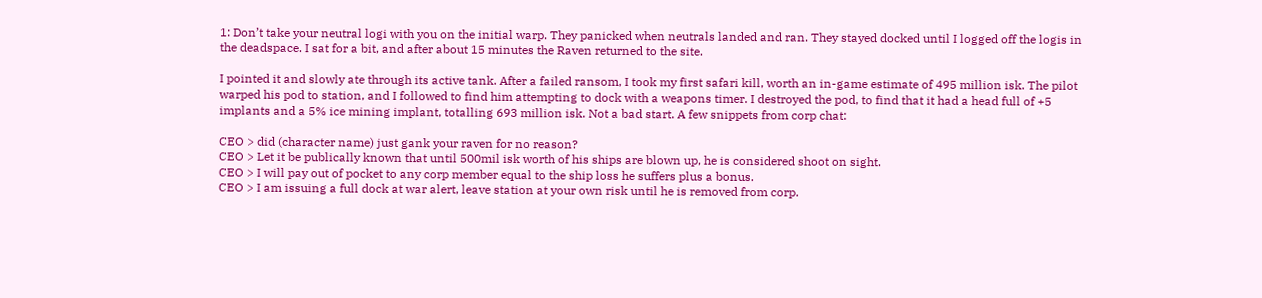1: Don’t take your neutral logi with you on the initial warp. They panicked when neutrals landed and ran. They stayed docked until I logged off the logis in the deadspace. I sat for a bit, and after about 15 minutes the Raven returned to the site.

I pointed it and slowly ate through its active tank. After a failed ransom, I took my first safari kill, worth an in-game estimate of 495 million isk. The pilot warped his pod to station, and I followed to find him attempting to dock with a weapons timer. I destroyed the pod, to find that it had a head full of +5 implants and a 5% ice mining implant, totalling 693 million isk. Not a bad start. A few snippets from corp chat:

CEO > did (character name) just gank your raven for no reason?
CEO > Let it be publically known that until 500mil isk worth of his ships are blown up, he is considered shoot on sight.
CEO > I will pay out of pocket to any corp member equal to the ship loss he suffers plus a bonus.
CEO > I am issuing a full dock at war alert, leave station at your own risk until he is removed from corp.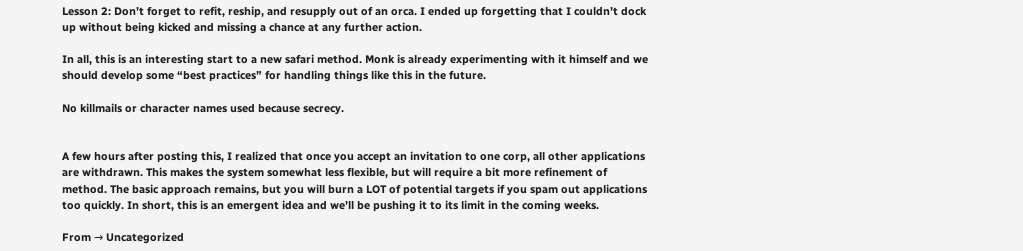Lesson 2: Don’t forget to refit, reship, and resupply out of an orca. I ended up forgetting that I couldn’t dock up without being kicked and missing a chance at any further action.

In all, this is an interesting start to a new safari method. Monk is already experimenting with it himself and we should develop some “best practices” for handling things like this in the future.

No killmails or character names used because secrecy.


A few hours after posting this, I realized that once you accept an invitation to one corp, all other applications are withdrawn. This makes the system somewhat less flexible, but will require a bit more refinement of method. The basic approach remains, but you will burn a LOT of potential targets if you spam out applications too quickly. In short, this is an emergent idea and we’ll be pushing it to its limit in the coming weeks.

From → Uncategorized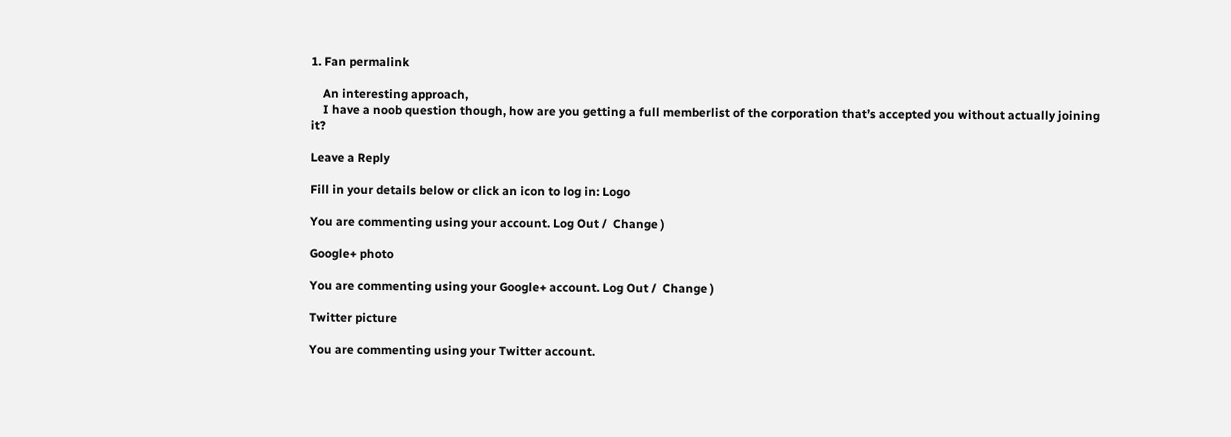1. Fan permalink

    An interesting approach,
    I have a noob question though, how are you getting a full memberlist of the corporation that’s accepted you without actually joining it?

Leave a Reply

Fill in your details below or click an icon to log in: Logo

You are commenting using your account. Log Out /  Change )

Google+ photo

You are commenting using your Google+ account. Log Out /  Change )

Twitter picture

You are commenting using your Twitter account.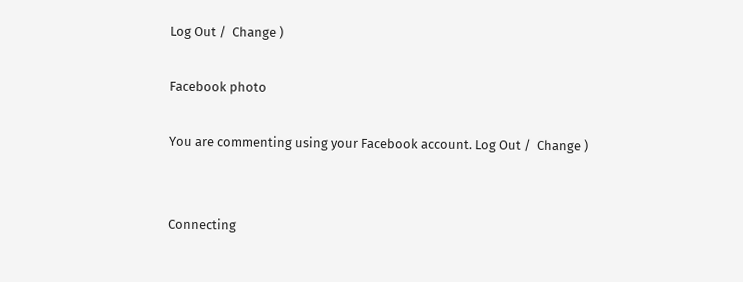Log Out /  Change )

Facebook photo

You are commenting using your Facebook account. Log Out /  Change )


Connecting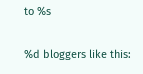to %s

%d bloggers like this: